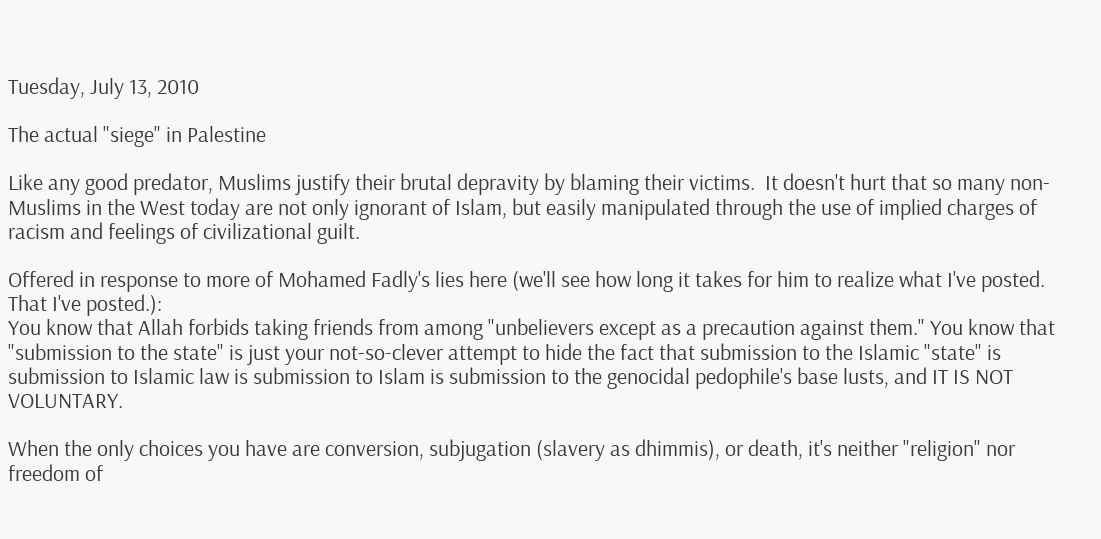Tuesday, July 13, 2010

The actual "siege" in Palestine

Like any good predator, Muslims justify their brutal depravity by blaming their victims.  It doesn't hurt that so many non-Muslims in the West today are not only ignorant of Islam, but easily manipulated through the use of implied charges of racism and feelings of civilizational guilt.

Offered in response to more of Mohamed Fadly's lies here (we'll see how long it takes for him to realize what I've posted.  That I've posted.):
You know that Allah forbids taking friends from among "unbelievers except as a precaution against them." You know that "submission to the state" is just your not-so-clever attempt to hide the fact that submission to the Islamic "state" is submission to Islamic law is submission to Islam is submission to the genocidal pedophile's base lusts, and IT IS NOT VOLUNTARY.

When the only choices you have are conversion, subjugation (slavery as dhimmis), or death, it's neither "religion" nor freedom of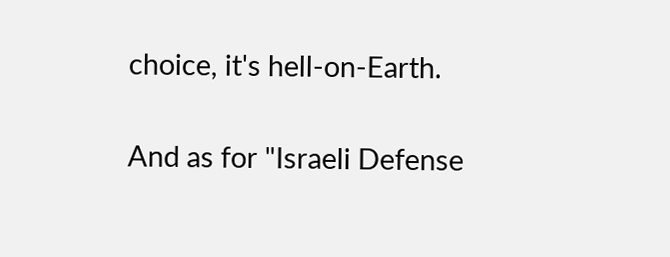choice, it's hell-on-Earth.

And as for "Israeli Defense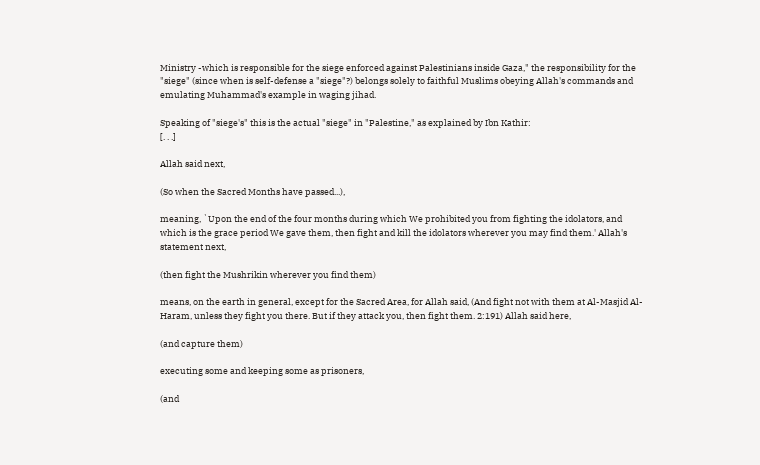Ministry -which is responsible for the siege enforced against Palestinians inside Gaza," the responsibility for the "siege" (since when is self-defense a "siege"?) belongs solely to faithful Muslims obeying Allah's commands and emulating Muhammad's example in waging jihad.

Speaking of "siege's" this is the actual "siege" in "Palestine," as explained by Ibn Kathir:
[. . .]

Allah said next,

(So when the Sacred Months have passed...),

meaning, `Upon the end of the four months during which We prohibited you from fighting the idolators, and which is the grace period We gave them, then fight and kill the idolators wherever you may find them.' Allah's statement next,

(then fight the Mushrikin wherever you find them)

means, on the earth in general, except for the Sacred Area, for Allah said, (And fight not with them at Al-Masjid Al-Haram, unless they fight you there. But if they attack you, then fight them. 2:191) Allah said here,

(and capture them)

executing some and keeping some as prisoners,

(and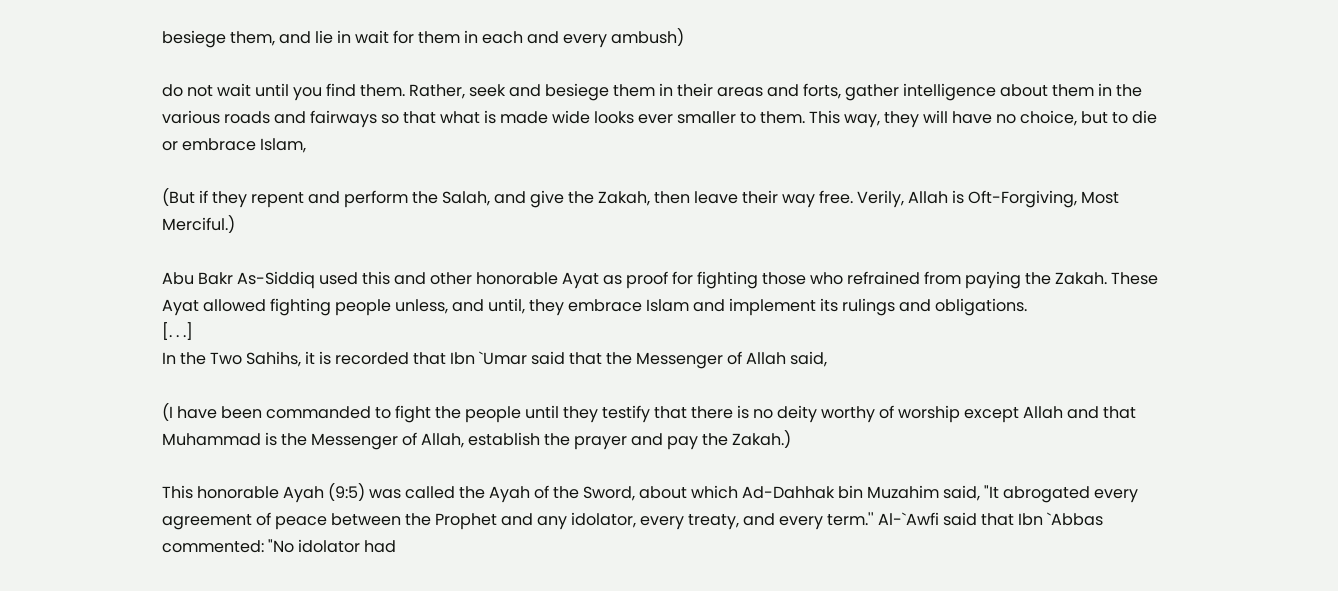besiege them, and lie in wait for them in each and every ambush)

do not wait until you find them. Rather, seek and besiege them in their areas and forts, gather intelligence about them in the various roads and fairways so that what is made wide looks ever smaller to them. This way, they will have no choice, but to die or embrace Islam,

(But if they repent and perform the Salah, and give the Zakah, then leave their way free. Verily, Allah is Oft-Forgiving, Most Merciful.)

Abu Bakr As-Siddiq used this and other honorable Ayat as proof for fighting those who refrained from paying the Zakah. These Ayat allowed fighting people unless, and until, they embrace Islam and implement its rulings and obligations.
[. . .]
In the Two Sahihs, it is recorded that Ibn `Umar said that the Messenger of Allah said,

(I have been commanded to fight the people until they testify that there is no deity worthy of worship except Allah and that Muhammad is the Messenger of Allah, establish the prayer and pay the Zakah.)

This honorable Ayah (9:5) was called the Ayah of the Sword, about which Ad-Dahhak bin Muzahim said, "It abrogated every agreement of peace between the Prophet and any idolator, every treaty, and every term.'' Al-`Awfi said that Ibn `Abbas commented: "No idolator had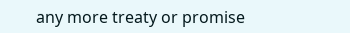any more treaty or promise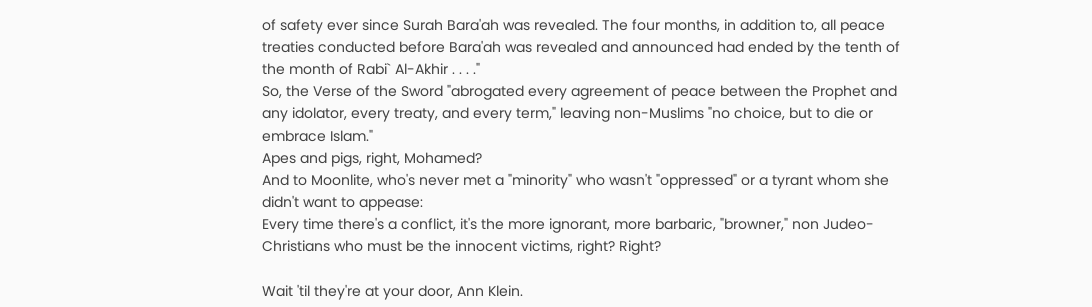of safety ever since Surah Bara'ah was revealed. The four months, in addition to, all peace treaties conducted before Bara'ah was revealed and announced had ended by the tenth of the month of Rabi` Al-Akhir . . . ."
So, the Verse of the Sword "abrogated every agreement of peace between the Prophet and any idolator, every treaty, and every term," leaving non-Muslims "no choice, but to die or embrace Islam."
Apes and pigs, right, Mohamed?
And to Moonlite, who's never met a "minority" who wasn't "oppressed" or a tyrant whom she didn't want to appease:
Every time there's a conflict, it's the more ignorant, more barbaric, "browner," non Judeo-Christians who must be the innocent victims, right? Right?

Wait 'til they're at your door, Ann Klein.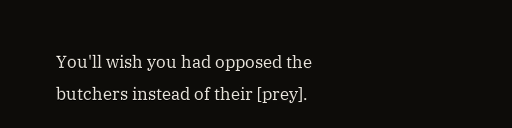You'll wish you had opposed the butchers instead of their [prey].